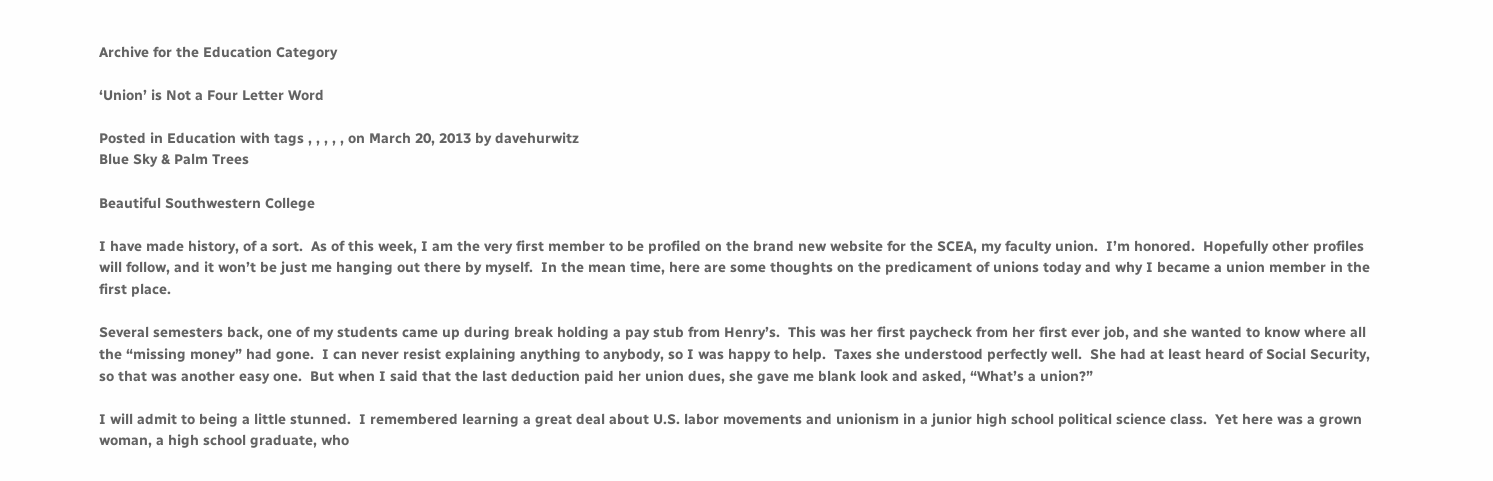Archive for the Education Category

‘Union’ is Not a Four Letter Word

Posted in Education with tags , , , , , on March 20, 2013 by davehurwitz
Blue Sky & Palm Trees

Beautiful Southwestern College

I have made history, of a sort.  As of this week, I am the very first member to be profiled on the brand new website for the SCEA, my faculty union.  I’m honored.  Hopefully other profiles will follow, and it won’t be just me hanging out there by myself.  In the mean time, here are some thoughts on the predicament of unions today and why I became a union member in the first place.

Several semesters back, one of my students came up during break holding a pay stub from Henry’s.  This was her first paycheck from her first ever job, and she wanted to know where all the “missing money” had gone.  I can never resist explaining anything to anybody, so I was happy to help.  Taxes she understood perfectly well.  She had at least heard of Social Security, so that was another easy one.  But when I said that the last deduction paid her union dues, she gave me blank look and asked, “What’s a union?”

I will admit to being a little stunned.  I remembered learning a great deal about U.S. labor movements and unionism in a junior high school political science class.  Yet here was a grown woman, a high school graduate, who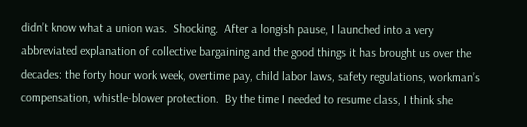didn’t know what a union was.  Shocking.  After a longish pause, I launched into a very abbreviated explanation of collective bargaining and the good things it has brought us over the decades: the forty hour work week, overtime pay, child labor laws, safety regulations, workman’s compensation, whistle-blower protection.  By the time I needed to resume class, I think she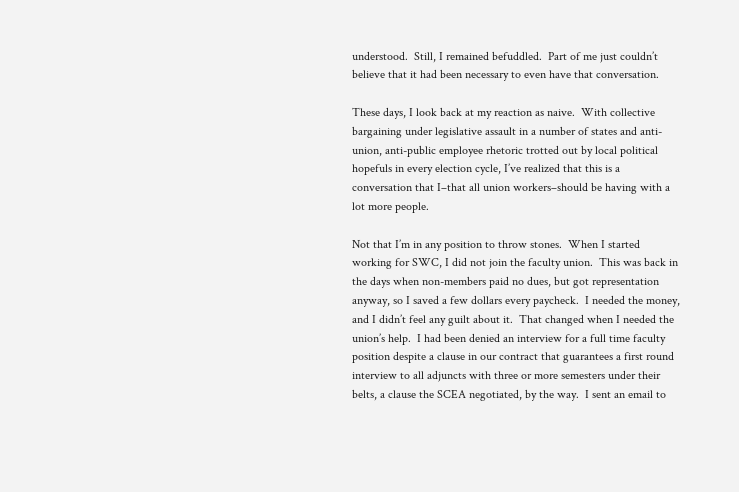understood.  Still, I remained befuddled.  Part of me just couldn’t believe that it had been necessary to even have that conversation.

These days, I look back at my reaction as naive.  With collective bargaining under legislative assault in a number of states and anti-union, anti-public employee rhetoric trotted out by local political hopefuls in every election cycle, I’ve realized that this is a conversation that I–that all union workers–should be having with a lot more people.

Not that I’m in any position to throw stones.  When I started working for SWC, I did not join the faculty union.  This was back in the days when non-members paid no dues, but got representation anyway, so I saved a few dollars every paycheck.  I needed the money, and I didn’t feel any guilt about it.  That changed when I needed the union’s help.  I had been denied an interview for a full time faculty position despite a clause in our contract that guarantees a first round interview to all adjuncts with three or more semesters under their belts, a clause the SCEA negotiated, by the way.  I sent an email to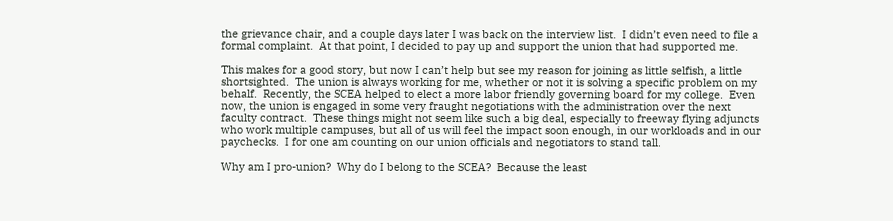the grievance chair, and a couple days later I was back on the interview list.  I didn’t even need to file a formal complaint.  At that point, I decided to pay up and support the union that had supported me.

This makes for a good story, but now I can’t help but see my reason for joining as little selfish, a little shortsighted.  The union is always working for me, whether or not it is solving a specific problem on my behalf.  Recently, the SCEA helped to elect a more labor friendly governing board for my college.  Even now, the union is engaged in some very fraught negotiations with the administration over the next faculty contract.  These things might not seem like such a big deal, especially to freeway flying adjuncts who work multiple campuses, but all of us will feel the impact soon enough, in our workloads and in our paychecks.  I for one am counting on our union officials and negotiators to stand tall.

Why am I pro-union?  Why do I belong to the SCEA?  Because the least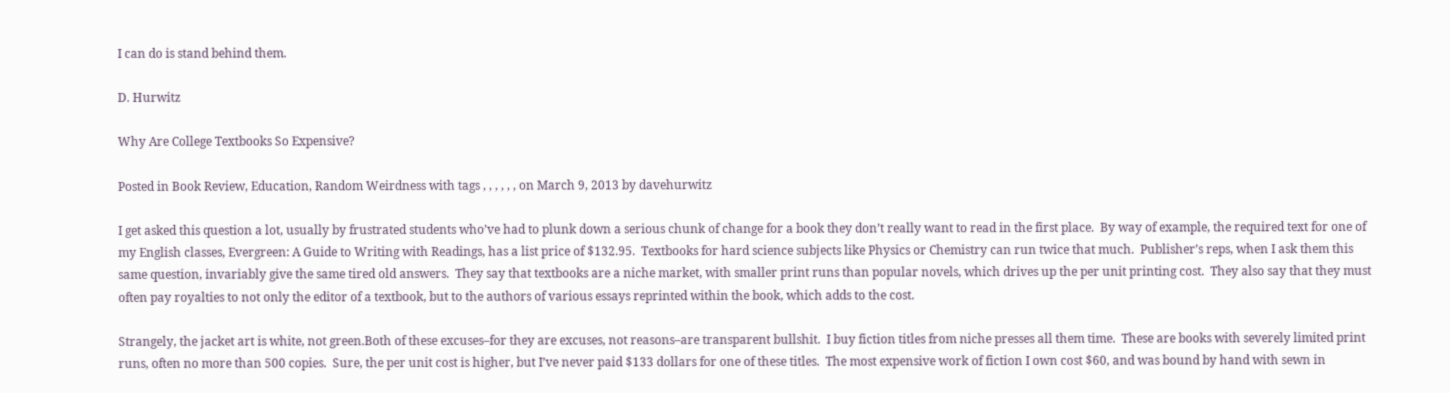I can do is stand behind them.

D. Hurwitz

Why Are College Textbooks So Expensive?

Posted in Book Review, Education, Random Weirdness with tags , , , , , , on March 9, 2013 by davehurwitz

I get asked this question a lot, usually by frustrated students who’ve had to plunk down a serious chunk of change for a book they don’t really want to read in the first place.  By way of example, the required text for one of my English classes, Evergreen: A Guide to Writing with Readings, has a list price of $132.95.  Textbooks for hard science subjects like Physics or Chemistry can run twice that much.  Publisher’s reps, when I ask them this same question, invariably give the same tired old answers.  They say that textbooks are a niche market, with smaller print runs than popular novels, which drives up the per unit printing cost.  They also say that they must often pay royalties to not only the editor of a textbook, but to the authors of various essays reprinted within the book, which adds to the cost.

Strangely, the jacket art is white, not green.Both of these excuses–for they are excuses, not reasons–are transparent bullshit.  I buy fiction titles from niche presses all them time.  These are books with severely limited print runs, often no more than 500 copies.  Sure, the per unit cost is higher, but I’ve never paid $133 dollars for one of these titles.  The most expensive work of fiction I own cost $60, and was bound by hand with sewn in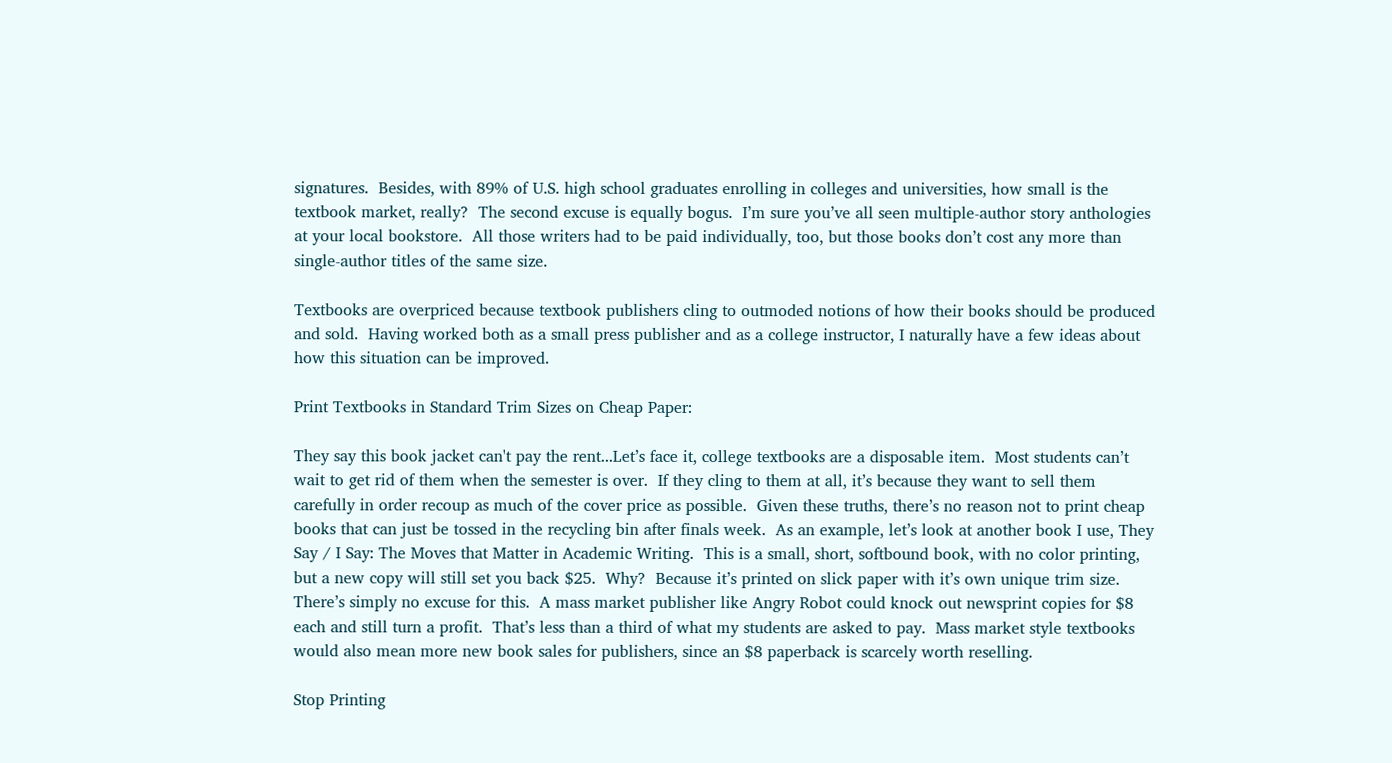signatures.  Besides, with 89% of U.S. high school graduates enrolling in colleges and universities, how small is the textbook market, really?  The second excuse is equally bogus.  I’m sure you’ve all seen multiple-author story anthologies at your local bookstore.  All those writers had to be paid individually, too, but those books don’t cost any more than single-author titles of the same size.

Textbooks are overpriced because textbook publishers cling to outmoded notions of how their books should be produced and sold.  Having worked both as a small press publisher and as a college instructor, I naturally have a few ideas about how this situation can be improved.

Print Textbooks in Standard Trim Sizes on Cheap Paper:

They say this book jacket can't pay the rent...Let’s face it, college textbooks are a disposable item.  Most students can’t wait to get rid of them when the semester is over.  If they cling to them at all, it’s because they want to sell them carefully in order recoup as much of the cover price as possible.  Given these truths, there’s no reason not to print cheap books that can just be tossed in the recycling bin after finals week.  As an example, let’s look at another book I use, They Say / I Say: The Moves that Matter in Academic Writing.  This is a small, short, softbound book, with no color printing, but a new copy will still set you back $25.  Why?  Because it’s printed on slick paper with it’s own unique trim size.  There’s simply no excuse for this.  A mass market publisher like Angry Robot could knock out newsprint copies for $8 each and still turn a profit.  That’s less than a third of what my students are asked to pay.  Mass market style textbooks would also mean more new book sales for publishers, since an $8 paperback is scarcely worth reselling.

Stop Printing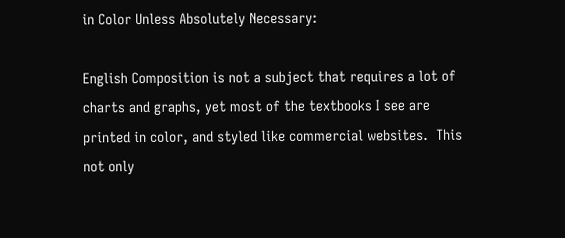in Color Unless Absolutely Necessary:

English Composition is not a subject that requires a lot of charts and graphs, yet most of the textbooks I see are printed in color, and styled like commercial websites.  This not only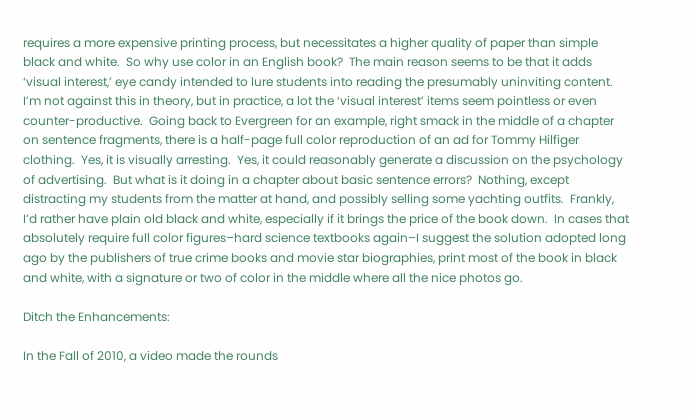requires a more expensive printing process, but necessitates a higher quality of paper than simple black and white.  So why use color in an English book?  The main reason seems to be that it adds ‘visual interest,’ eye candy intended to lure students into reading the presumably uninviting content.  I’m not against this in theory, but in practice, a lot the ‘visual interest’ items seem pointless or even counter-productive.  Going back to Evergreen for an example, right smack in the middle of a chapter on sentence fragments, there is a half-page full color reproduction of an ad for Tommy Hilfiger clothing.  Yes, it is visually arresting.  Yes, it could reasonably generate a discussion on the psychology of advertising.  But what is it doing in a chapter about basic sentence errors?  Nothing, except distracting my students from the matter at hand, and possibly selling some yachting outfits.  Frankly, I’d rather have plain old black and white, especially if it brings the price of the book down.  In cases that absolutely require full color figures–hard science textbooks again–I suggest the solution adopted long ago by the publishers of true crime books and movie star biographies, print most of the book in black and white, with a signature or two of color in the middle where all the nice photos go.

Ditch the Enhancements:

In the Fall of 2010, a video made the rounds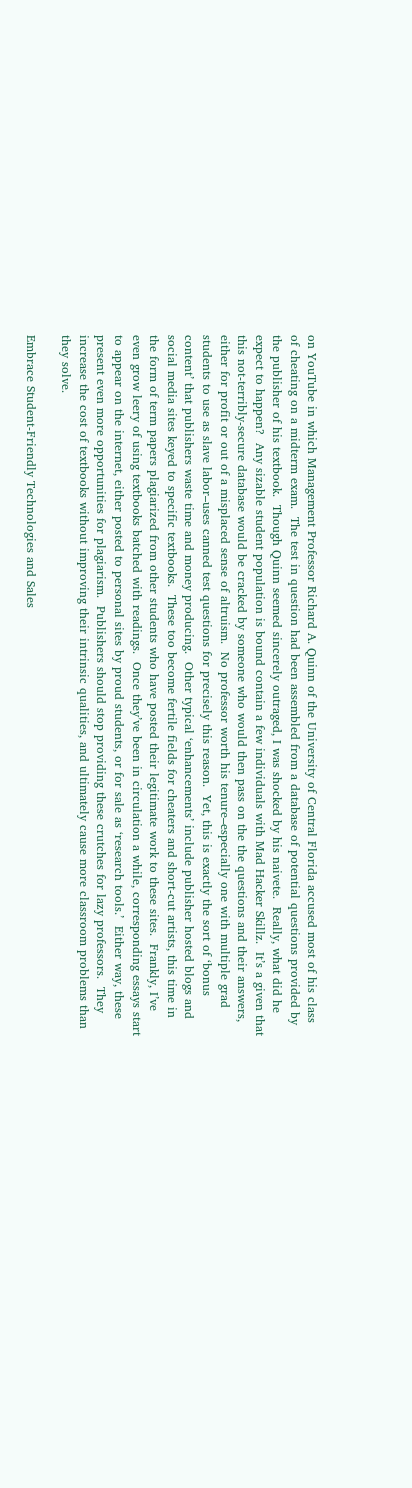on YouTube in which Management Professor Richard A. Quinn of the University of Central Florida accused most of his class of cheating on a midterm exam.  The test in question had been assembled from a database of potential questions provided by the publisher of his textbook.  Though Quinn seemed sincerely outraged, I was shocked by his naivete.  Really, what did he expect to happen?  Any sizable student population is bound contain a few individuals with Mad Hacker Skillz.  It’s a given that this not-terribly-secure database would be cracked by someone who would then pass on the the questions and their answers, either for profit or out of a misplaced sense of altruism.  No professor worth his tenure–especially one with multiple grad students to use as slave labor–uses canned test questions for precisely this reason.  Yet, this is exactly the sort of ‘bonus content’ that publishers waste time and money producing.  Other typical ‘enhancements’ include publisher hosted blogs and social media sites keyed to specific textbooks.  These too become fertile fields for cheaters and short-cut artists, this time in the form of term papers plagiarized from other students who have posted their legitimate work to these sites.  Frankly, I’ve even grow leery of using textbooks batched with readings.  Once they’ve been in circulation a while, corresponding essays start to appear on the internet, either posted to personal sites by proud students, or for sale as ‘research tools.’  Either way, these present even more opportunities for plagiarism.  Publishers should stop providing these crutches for lazy professors.  They increase the cost of textbooks without improving their intrinsic qualities, and ultimately cause more classroom problems than they solve.

Embrace Student-Friendly Technologies and Sales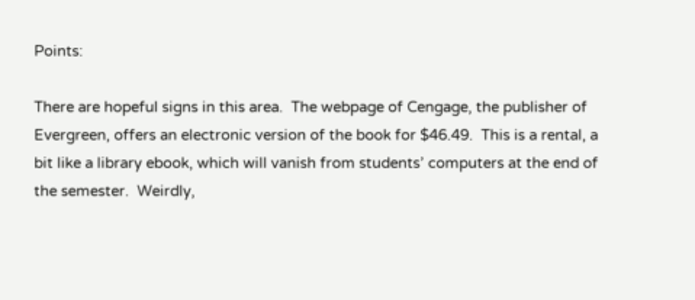Points:

There are hopeful signs in this area.  The webpage of Cengage, the publisher of Evergreen, offers an electronic version of the book for $46.49.  This is a rental, a bit like a library ebook, which will vanish from students’ computers at the end of the semester.  Weirdly,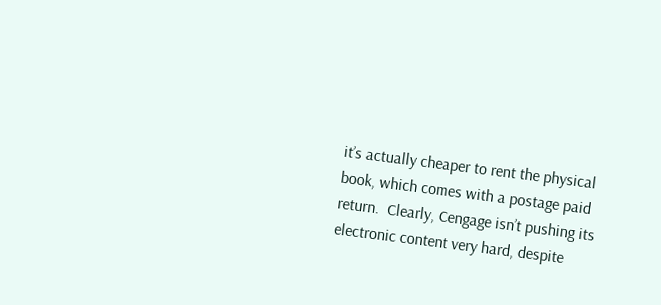it’s actually cheaper to rent the physical book, which comes with a postage paid return.  Clearly, Cengage isn’t pushing its electronic content very hard, despite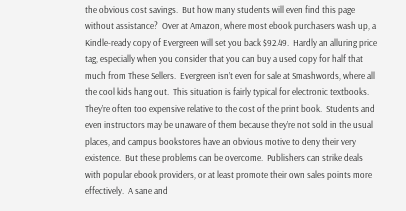the obvious cost savings.  But how many students will even find this page without assistance?  Over at Amazon, where most ebook purchasers wash up, a Kindle-ready copy of Evergreen will set you back $92.49.  Hardly an alluring price tag, especially when you consider that you can buy a used copy for half that much from These Sellers.  Evergreen isn’t even for sale at Smashwords, where all the cool kids hang out.  This situation is fairly typical for electronic textbooks.  They’re often too expensive relative to the cost of the print book.  Students and even instructors may be unaware of them because they’re not sold in the usual places, and campus bookstores have an obvious motive to deny their very existence.  But these problems can be overcome.  Publishers can strike deals with popular ebook providers, or at least promote their own sales points more effectively.  A sane and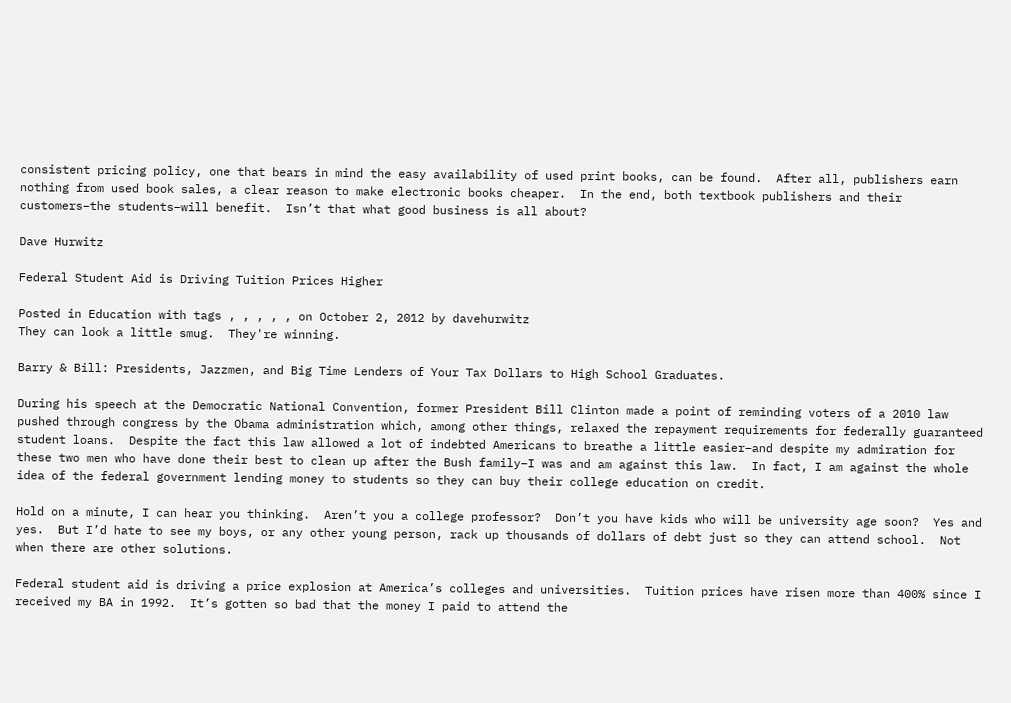consistent pricing policy, one that bears in mind the easy availability of used print books, can be found.  After all, publishers earn nothing from used book sales, a clear reason to make electronic books cheaper.  In the end, both textbook publishers and their customers–the students–will benefit.  Isn’t that what good business is all about?

Dave Hurwitz

Federal Student Aid is Driving Tuition Prices Higher

Posted in Education with tags , , , , , on October 2, 2012 by davehurwitz
They can look a little smug.  They're winning.

Barry & Bill: Presidents, Jazzmen, and Big Time Lenders of Your Tax Dollars to High School Graduates.

During his speech at the Democratic National Convention, former President Bill Clinton made a point of reminding voters of a 2010 law pushed through congress by the Obama administration which, among other things, relaxed the repayment requirements for federally guaranteed student loans.  Despite the fact this law allowed a lot of indebted Americans to breathe a little easier–and despite my admiration for these two men who have done their best to clean up after the Bush family–I was and am against this law.  In fact, I am against the whole idea of the federal government lending money to students so they can buy their college education on credit.

Hold on a minute, I can hear you thinking.  Aren’t you a college professor?  Don’t you have kids who will be university age soon?  Yes and yes.  But I’d hate to see my boys, or any other young person, rack up thousands of dollars of debt just so they can attend school.  Not when there are other solutions.

Federal student aid is driving a price explosion at America’s colleges and universities.  Tuition prices have risen more than 400% since I received my BA in 1992.  It’s gotten so bad that the money I paid to attend the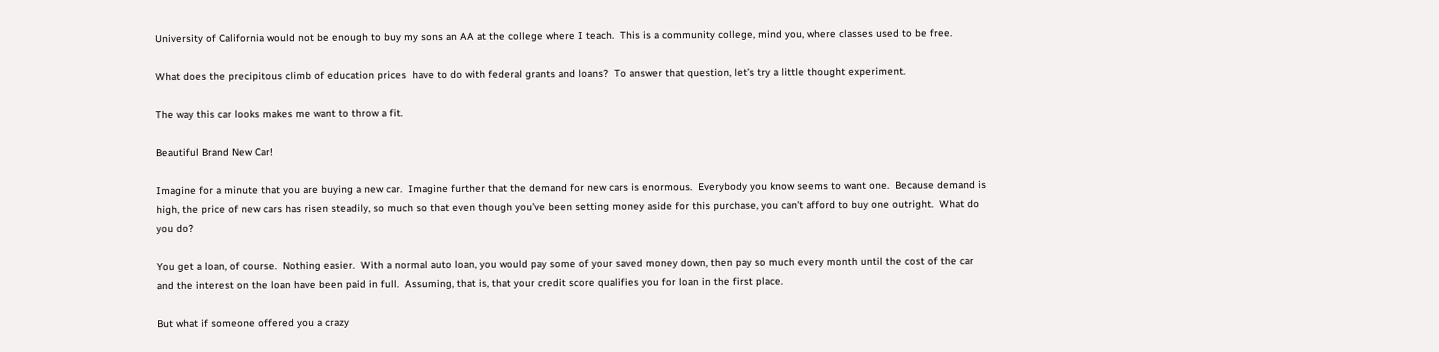University of California would not be enough to buy my sons an AA at the college where I teach.  This is a community college, mind you, where classes used to be free.

What does the precipitous climb of education prices  have to do with federal grants and loans?  To answer that question, let’s try a little thought experiment.

The way this car looks makes me want to throw a fit.

Beautiful Brand New Car!

Imagine for a minute that you are buying a new car.  Imagine further that the demand for new cars is enormous.  Everybody you know seems to want one.  Because demand is high, the price of new cars has risen steadily, so much so that even though you’ve been setting money aside for this purchase, you can’t afford to buy one outright.  What do you do?

You get a loan, of course.  Nothing easier.  With a normal auto loan, you would pay some of your saved money down, then pay so much every month until the cost of the car and the interest on the loan have been paid in full.  Assuming, that is, that your credit score qualifies you for loan in the first place.

But what if someone offered you a crazy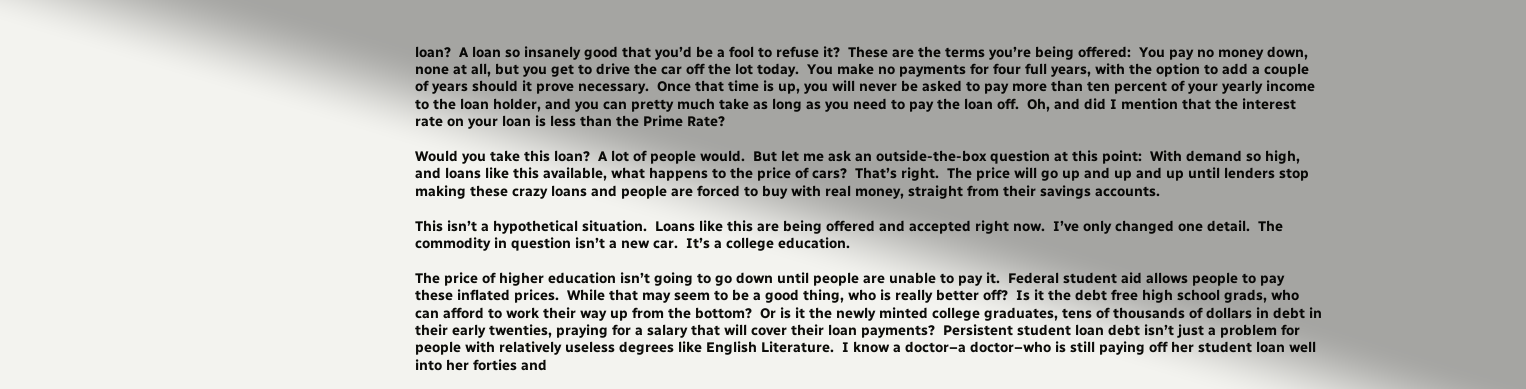loan?  A loan so insanely good that you’d be a fool to refuse it?  These are the terms you’re being offered:  You pay no money down, none at all, but you get to drive the car off the lot today.  You make no payments for four full years, with the option to add a couple of years should it prove necessary.  Once that time is up, you will never be asked to pay more than ten percent of your yearly income to the loan holder, and you can pretty much take as long as you need to pay the loan off.  Oh, and did I mention that the interest rate on your loan is less than the Prime Rate?

Would you take this loan?  A lot of people would.  But let me ask an outside-the-box question at this point:  With demand so high, and loans like this available, what happens to the price of cars?  That’s right.  The price will go up and up and up until lenders stop making these crazy loans and people are forced to buy with real money, straight from their savings accounts.

This isn’t a hypothetical situation.  Loans like this are being offered and accepted right now.  I’ve only changed one detail.  The commodity in question isn’t a new car.  It’s a college education.

The price of higher education isn’t going to go down until people are unable to pay it.  Federal student aid allows people to pay these inflated prices.  While that may seem to be a good thing, who is really better off?  Is it the debt free high school grads, who can afford to work their way up from the bottom?  Or is it the newly minted college graduates, tens of thousands of dollars in debt in their early twenties, praying for a salary that will cover their loan payments?  Persistent student loan debt isn’t just a problem for people with relatively useless degrees like English Literature.  I know a doctor–a doctor–who is still paying off her student loan well into her forties and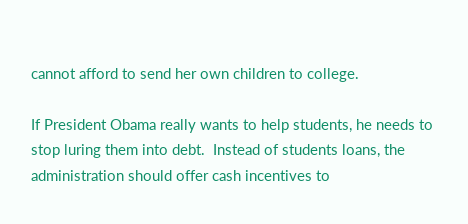cannot afford to send her own children to college.

If President Obama really wants to help students, he needs to stop luring them into debt.  Instead of students loans, the administration should offer cash incentives to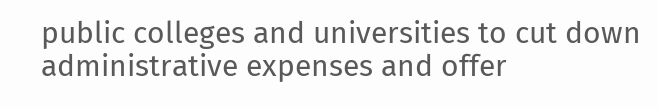public colleges and universities to cut down administrative expenses and offer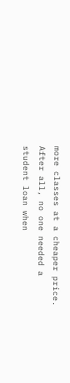more classes at a cheaper price.  After all, no one needed a student loan when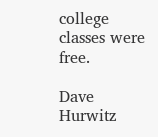college classes were free.

Dave Hurwitz